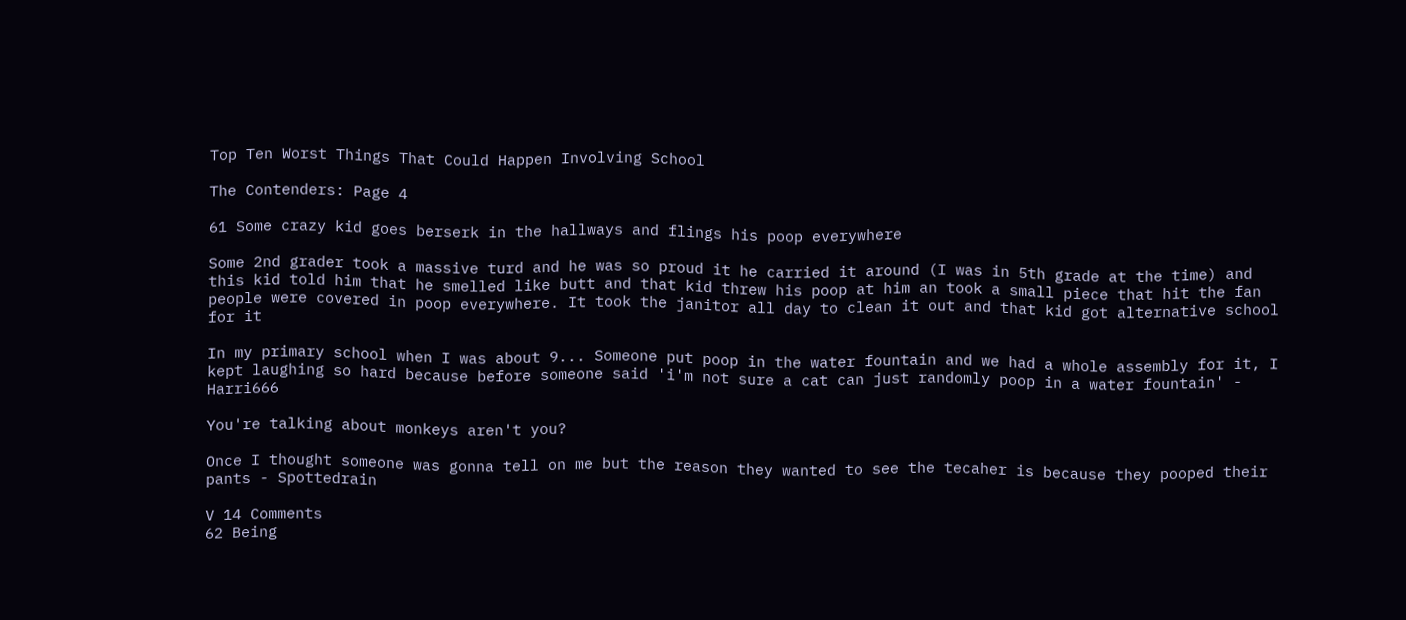Top Ten Worst Things That Could Happen Involving School

The Contenders: Page 4

61 Some crazy kid goes berserk in the hallways and flings his poop everywhere

Some 2nd grader took a massive turd and he was so proud it he carried it around (I was in 5th grade at the time) and this kid told him that he smelled like butt and that kid threw his poop at him an took a small piece that hit the fan people were covered in poop everywhere. It took the janitor all day to clean it out and that kid got alternative school for it

In my primary school when I was about 9... Someone put poop in the water fountain and we had a whole assembly for it, I kept laughing so hard because before someone said 'i'm not sure a cat can just randomly poop in a water fountain' - Harri666

You're talking about monkeys aren't you?

Once I thought someone was gonna tell on me but the reason they wanted to see the tecaher is because they pooped their pants - Spottedrain

V 14 Comments
62 Being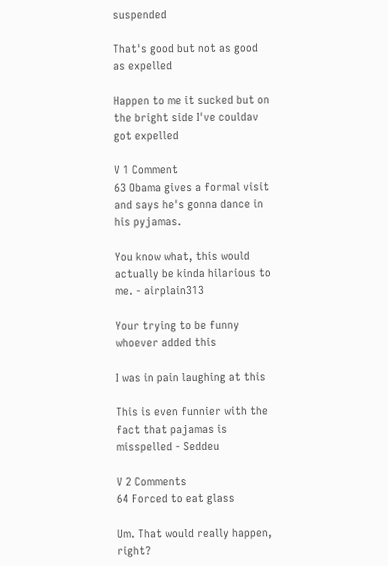suspended

That's good but not as good as expelled

Happen to me it sucked but on the bright side I've couldav got expelled

V 1 Comment
63 Obama gives a formal visit and says he's gonna dance in his pyjamas.

You know what, this would actually be kinda hilarious to me. - airplain313

Your trying to be funny whoever added this

I was in pain laughing at this

This is even funnier with the fact that pajamas is misspelled - Seddeu

V 2 Comments
64 Forced to eat glass

Um. That would really happen, right?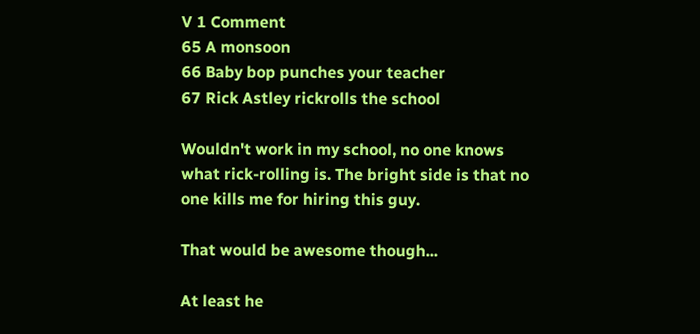V 1 Comment
65 A monsoon
66 Baby bop punches your teacher
67 Rick Astley rickrolls the school

Wouldn't work in my school, no one knows what rick-rolling is. The bright side is that no one kills me for hiring this guy.

That would be awesome though...

At least he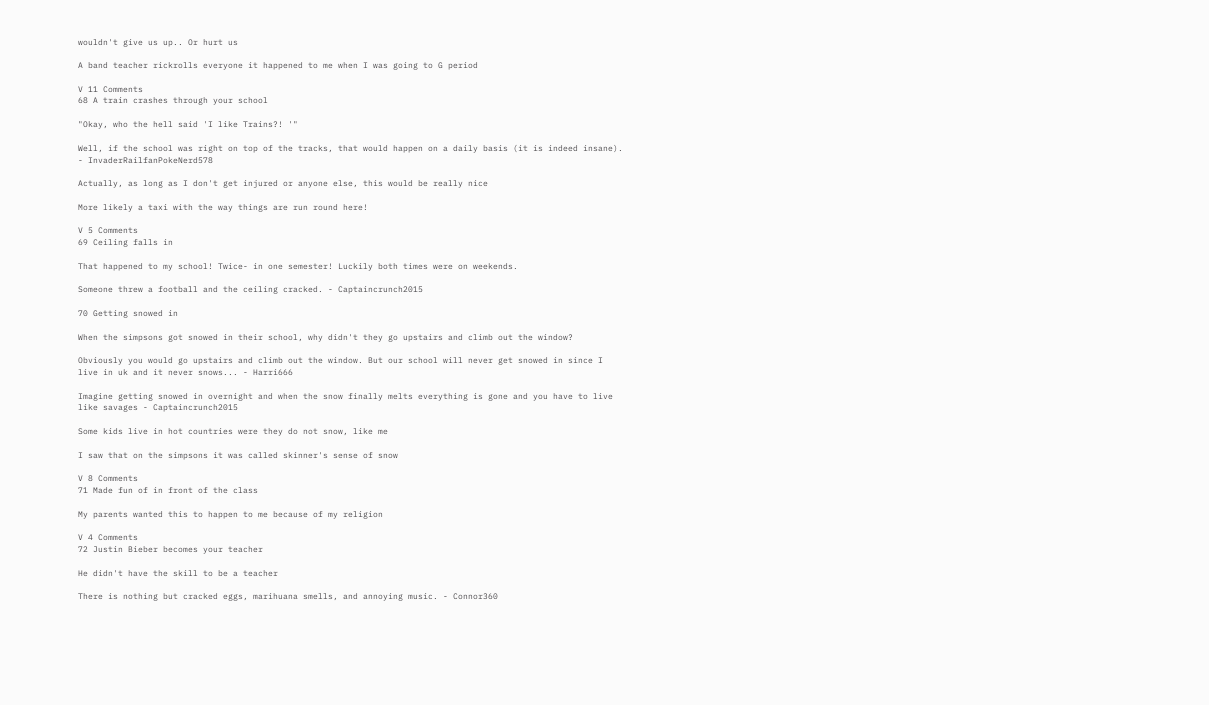wouldn't give us up.. Or hurt us

A band teacher rickrolls everyone it happened to me when I was going to G period

V 11 Comments
68 A train crashes through your school

"Okay, who the hell said 'I like Trains?! '"

Well, if the school was right on top of the tracks, that would happen on a daily basis (it is indeed insane). - InvaderRailfanPokeNerd578

Actually, as long as I don't get injured or anyone else, this would be really nice

More likely a taxi with the way things are run round here!

V 5 Comments
69 Ceiling falls in

That happened to my school! Twice- in one semester! Luckily both times were on weekends.

Someone threw a football and the ceiling cracked. - Captaincrunch2015

70 Getting snowed in

When the simpsons got snowed in their school, why didn't they go upstairs and climb out the window?

Obviously you would go upstairs and climb out the window. But our school will never get snowed in since I live in uk and it never snows... - Harri666

Imagine getting snowed in overnight and when the snow finally melts everything is gone and you have to live like savages - Captaincrunch2015

Some kids live in hot countries were they do not snow, like me

I saw that on the simpsons it was called skinner's sense of snow

V 8 Comments
71 Made fun of in front of the class

My parents wanted this to happen to me because of my religion

V 4 Comments
72 Justin Bieber becomes your teacher

He didn't have the skill to be a teacher

There is nothing but cracked eggs, marihuana smells, and annoying music. - Connor360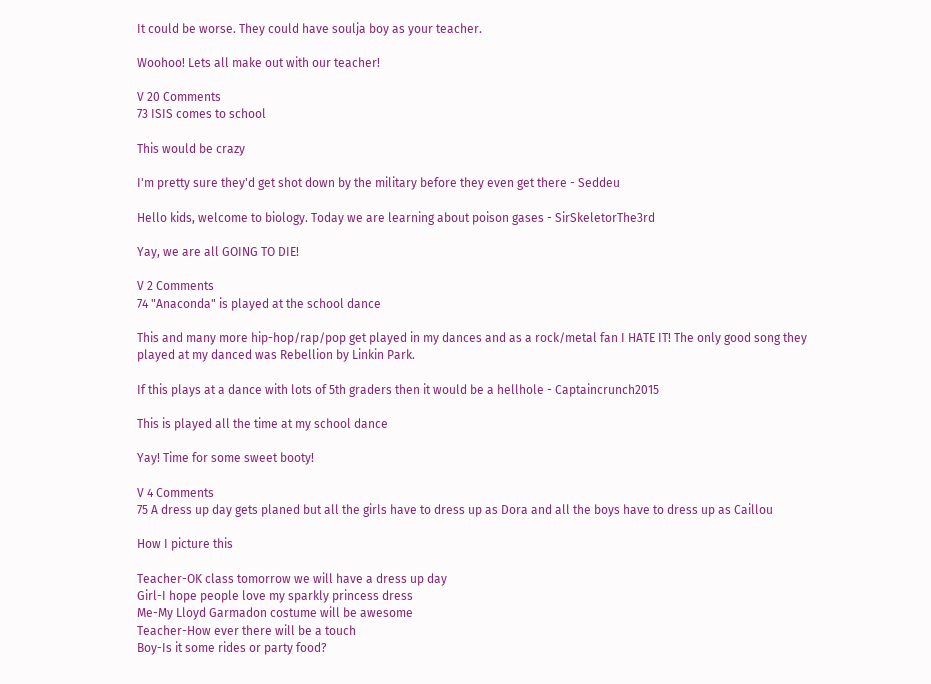It could be worse. They could have soulja boy as your teacher.

Woohoo! Lets all make out with our teacher!

V 20 Comments
73 ISIS comes to school

This would be crazy

I'm pretty sure they'd get shot down by the military before they even get there - Seddeu

Hello kids, welcome to biology. Today we are learning about poison gases - SirSkeletorThe3rd

Yay, we are all GOING TO DIE!

V 2 Comments
74 "Anaconda" is played at the school dance

This and many more hip-hop/rap/pop get played in my dances and as a rock/metal fan I HATE IT! The only good song they played at my danced was Rebellion by Linkin Park.

If this plays at a dance with lots of 5th graders then it would be a hellhole - Captaincrunch2015

This is played all the time at my school dance

Yay! Time for some sweet booty!

V 4 Comments
75 A dress up day gets planed but all the girls have to dress up as Dora and all the boys have to dress up as Caillou

How I picture this

Teacher-OK class tomorrow we will have a dress up day
Girl-I hope people love my sparkly princess dress
Me-My Lloyd Garmadon costume will be awesome
Teacher-How ever there will be a touch
Boy-Is it some rides or party food?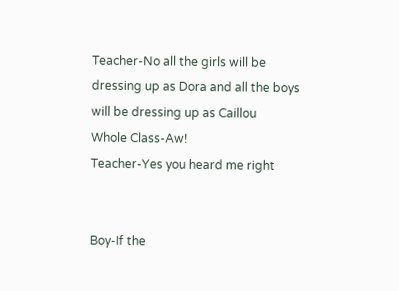Teacher-No all the girls will be dressing up as Dora and all the boys will be dressing up as Caillou
Whole Class-Aw!
Teacher-Yes you heard me right


Boy-If the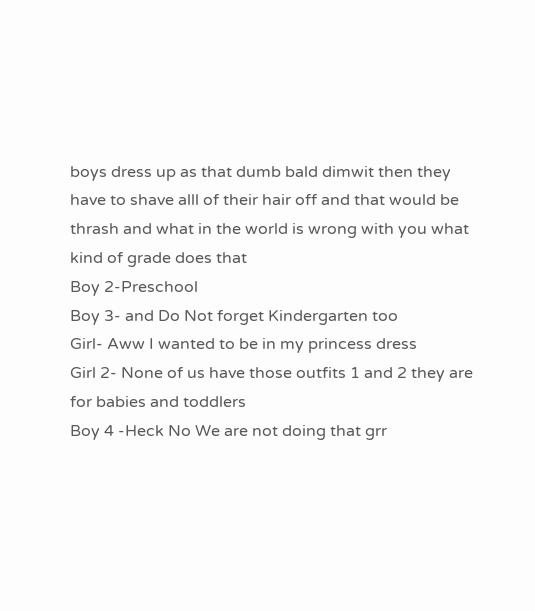boys dress up as that dumb bald dimwit then they have to shave alll of their hair off and that would be thrash and what in the world is wrong with you what kind of grade does that
Boy 2-Preschool
Boy 3- and Do Not forget Kindergarten too
Girl- Aww I wanted to be in my princess dress
Girl 2- None of us have those outfits 1 and 2 they are for babies and toddlers
Boy 4 -Heck No We are not doing that grr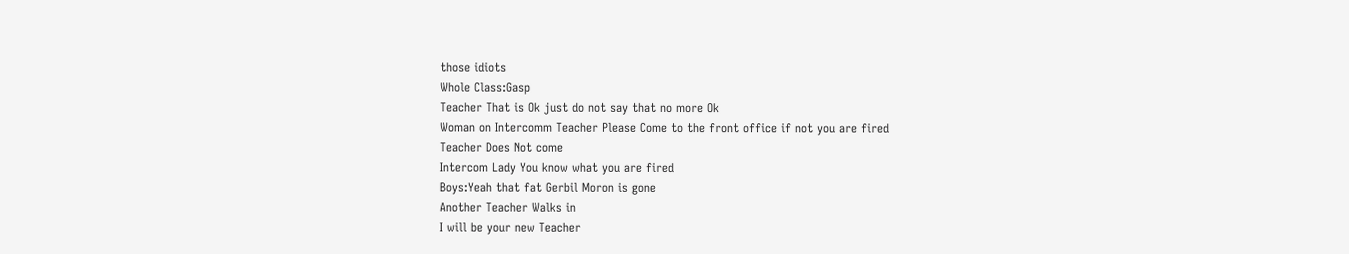those idiots
Whole Class:Gasp
Teacher That is Ok just do not say that no more Ok
Woman on Intercomm Teacher Please Come to the front office if not you are fired
Teacher Does Not come
Intercom Lady You know what you are fired
Boys:Yeah that fat Gerbil Moron is gone
Another Teacher Walks in
I will be your new Teacher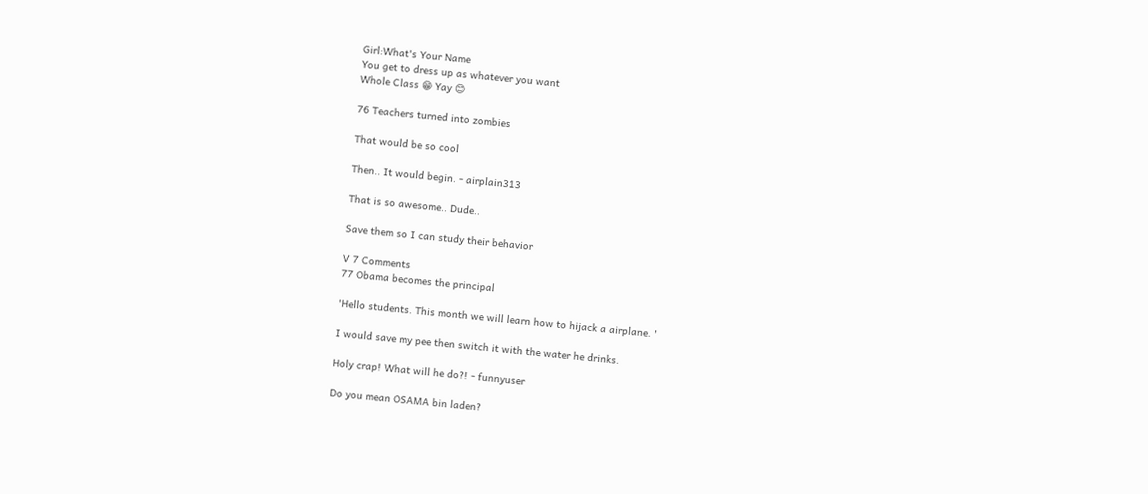Girl:What's Your Name
You get to dress up as whatever you want
Whole Class 😁 Yay 😊

76 Teachers turned into zombies

That would be so cool

Then.. It would begin. - airplain313

That is so awesome.. Dude..

Save them so I can study their behavior

V 7 Comments
77 Obama becomes the principal

'Hello students. This month we will learn how to hijack a airplane. '

I would save my pee then switch it with the water he drinks.

Holy crap! What will he do?! - funnyuser

Do you mean OSAMA bin laden?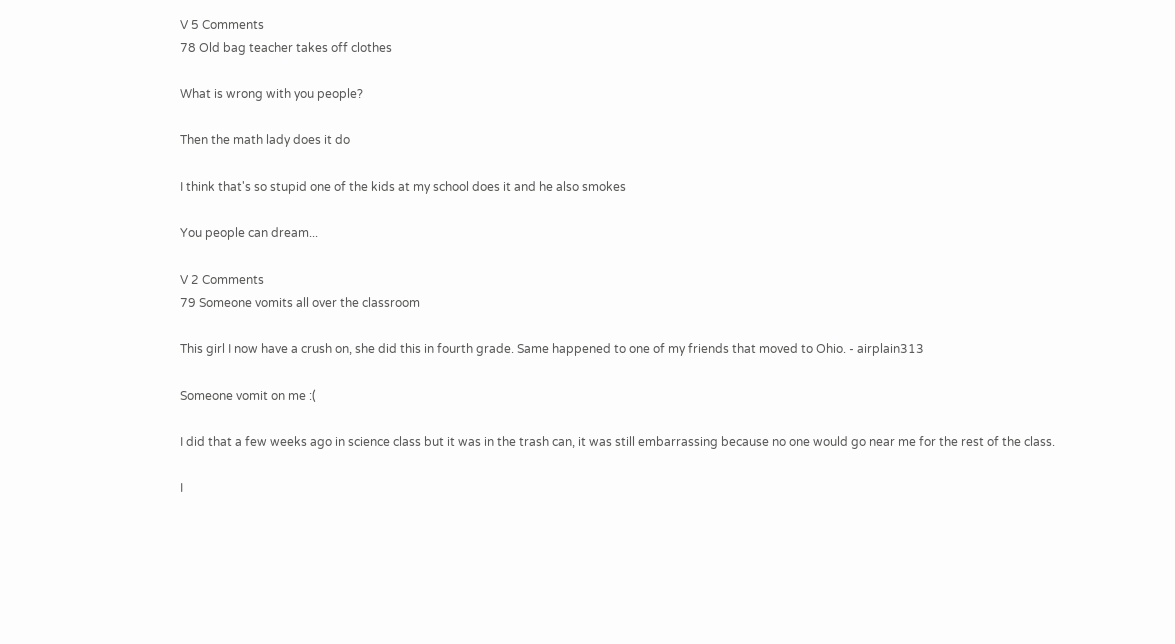V 5 Comments
78 Old bag teacher takes off clothes

What is wrong with you people?

Then the math lady does it do

I think that's so stupid one of the kids at my school does it and he also smokes

You people can dream...

V 2 Comments
79 Someone vomits all over the classroom

This girl I now have a crush on, she did this in fourth grade. Same happened to one of my friends that moved to Ohio. - airplain313

Someone vomit on me :(

I did that a few weeks ago in science class but it was in the trash can, it was still embarrassing because no one would go near me for the rest of the class.

I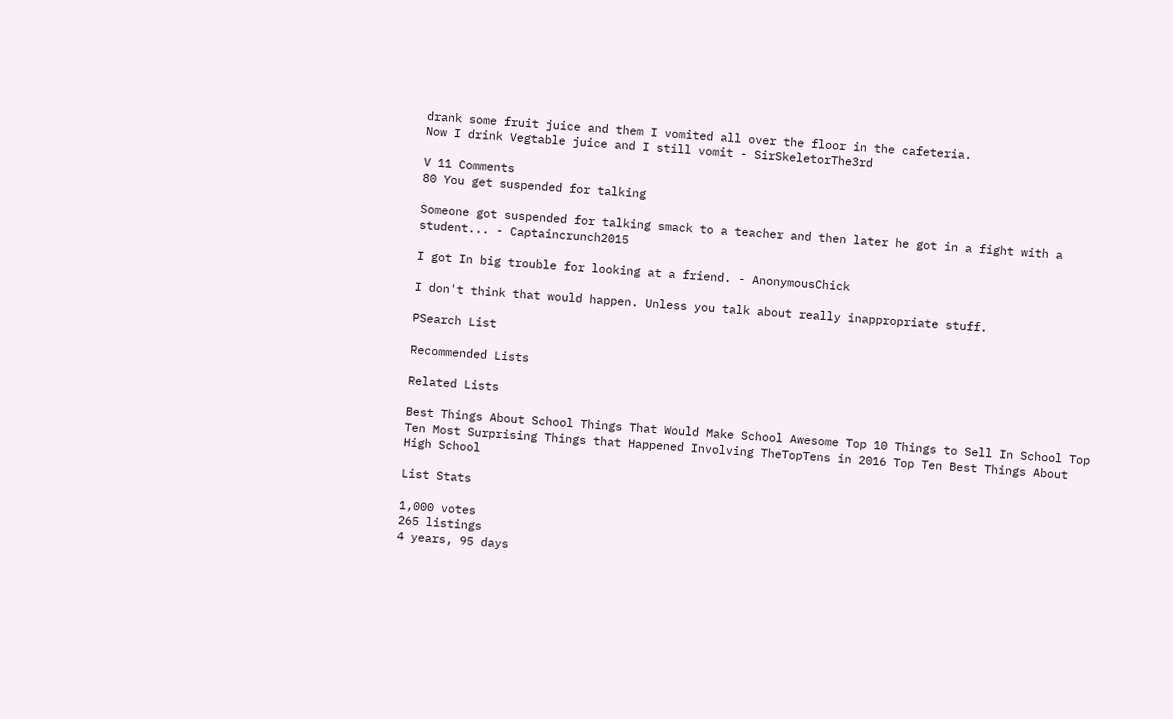drank some fruit juice and them I vomited all over the floor in the cafeteria.
Now I drink Vegtable juice and I still vomit - SirSkeletorThe3rd

V 11 Comments
80 You get suspended for talking

Someone got suspended for talking smack to a teacher and then later he got in a fight with a student... - Captaincrunch2015

I got In big trouble for looking at a friend. - AnonymousChick

I don't think that would happen. Unless you talk about really inappropriate stuff.

PSearch List

Recommended Lists

Related Lists

Best Things About School Things That Would Make School Awesome Top 10 Things to Sell In School Top Ten Most Surprising Things that Happened Involving TheTopTens in 2016 Top Ten Best Things About High School

List Stats

1,000 votes
265 listings
4 years, 95 days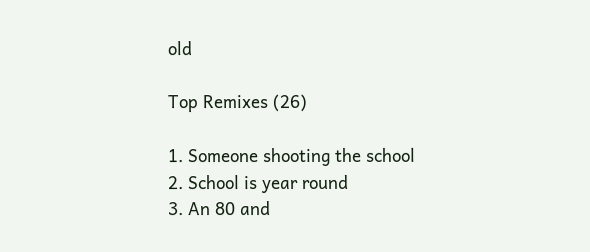old

Top Remixes (26)

1. Someone shooting the school
2. School is year round
3. An 80 and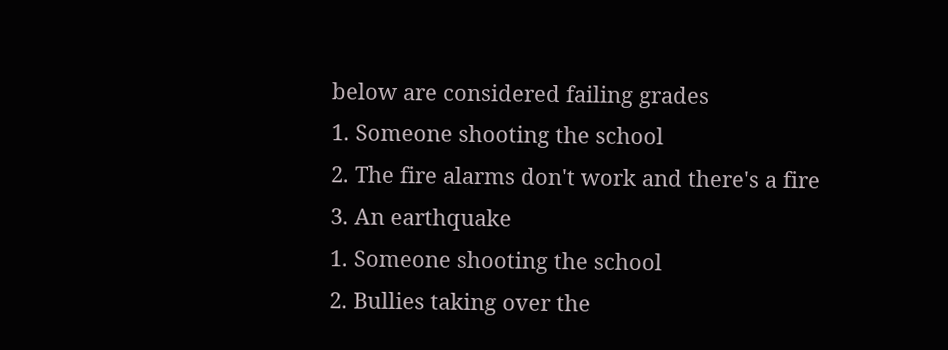below are considered failing grades
1. Someone shooting the school
2. The fire alarms don't work and there's a fire
3. An earthquake
1. Someone shooting the school
2. Bullies taking over the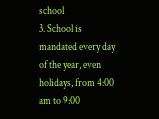school
3. School is mandated every day of the year, even holidays, from 4:00 am to 9:00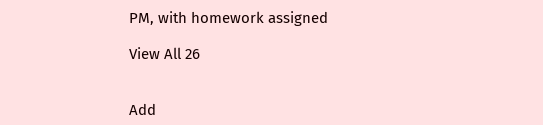PM, with homework assigned

View All 26


Add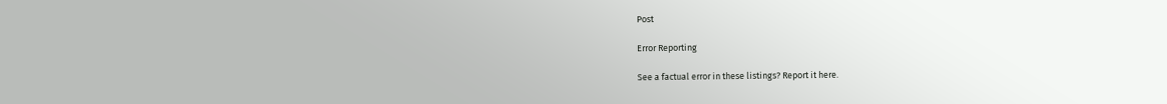Post

Error Reporting

See a factual error in these listings? Report it here.